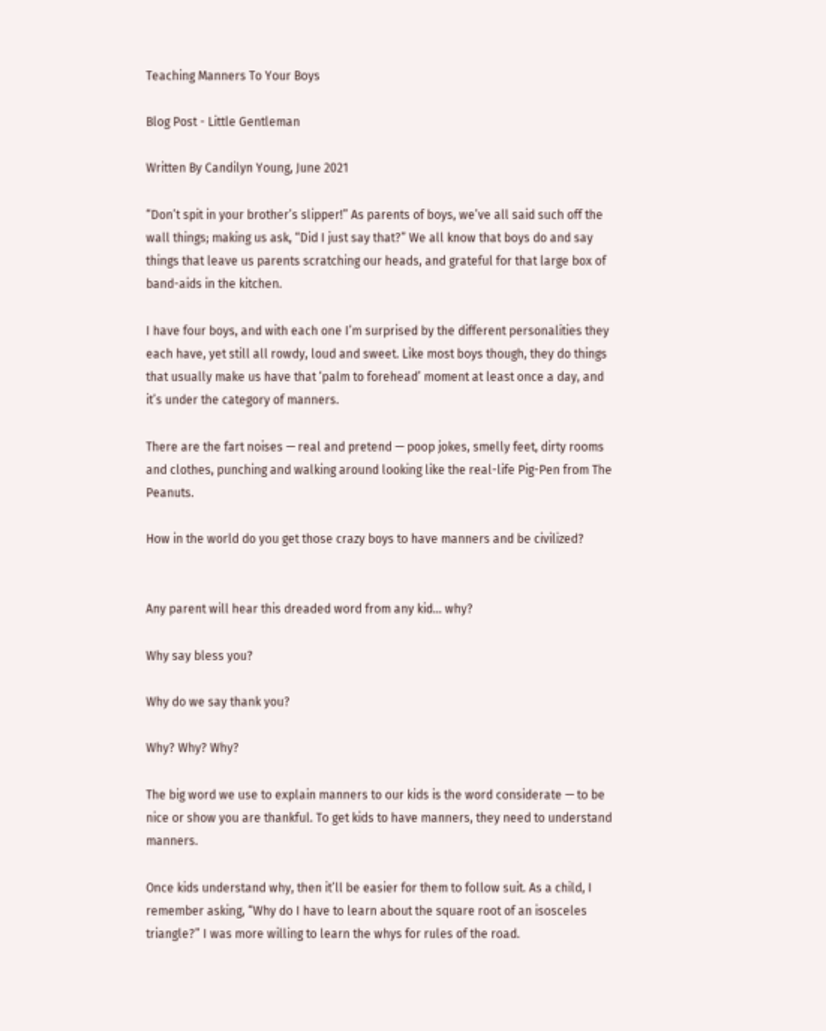Teaching Manners To Your Boys

Blog Post - Little Gentleman

Written By Candilyn Young, June 2021

“Don’t spit in your brother’s slipper!” As parents of boys, we’ve all said such off the wall things; making us ask, “Did I just say that?” We all know that boys do and say things that leave us parents scratching our heads, and grateful for that large box of band-aids in the kitchen.

I have four boys, and with each one I’m surprised by the different personalities they each have, yet still all rowdy, loud and sweet. Like most boys though, they do things that usually make us have that ‘palm to forehead’ moment at least once a day, and it’s under the category of manners.

There are the fart noises — real and pretend — poop jokes, smelly feet, dirty rooms and clothes, punching and walking around looking like the real-life Pig-Pen from The Peanuts.

How in the world do you get those crazy boys to have manners and be civilized?


Any parent will hear this dreaded word from any kid… why?

Why say bless you?

Why do we say thank you?

Why? Why? Why?

The big word we use to explain manners to our kids is the word considerate — to be nice or show you are thankful. To get kids to have manners, they need to understand manners.

Once kids understand why, then it’ll be easier for them to follow suit. As a child, I remember asking, “Why do I have to learn about the square root of an isosceles triangle?” I was more willing to learn the whys for rules of the road.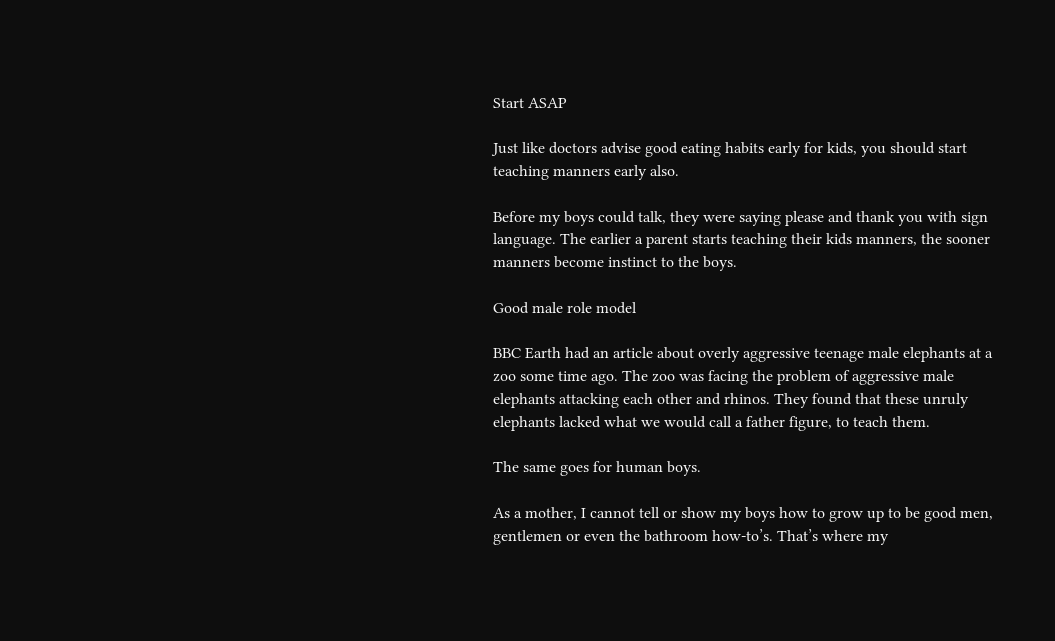Start ASAP

Just like doctors advise good eating habits early for kids, you should start teaching manners early also.

Before my boys could talk, they were saying please and thank you with sign language. The earlier a parent starts teaching their kids manners, the sooner manners become instinct to the boys.

Good male role model

BBC Earth had an article about overly aggressive teenage male elephants at a zoo some time ago. The zoo was facing the problem of aggressive male elephants attacking each other and rhinos. They found that these unruly elephants lacked what we would call a father figure, to teach them.

The same goes for human boys.

As a mother, I cannot tell or show my boys how to grow up to be good men, gentlemen or even the bathroom how-to’s. That’s where my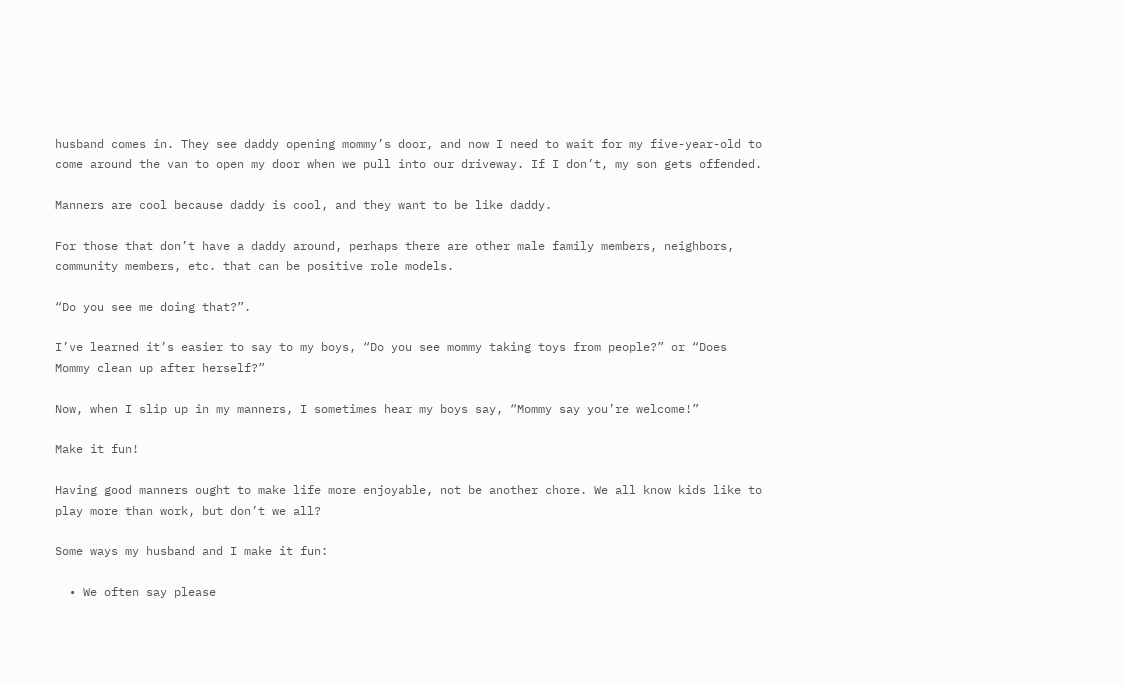husband comes in. They see daddy opening mommy’s door, and now I need to wait for my five-year-old to come around the van to open my door when we pull into our driveway. If I don’t, my son gets offended.

Manners are cool because daddy is cool, and they want to be like daddy.

For those that don’t have a daddy around, perhaps there are other male family members, neighbors, community members, etc. that can be positive role models.

“Do you see me doing that?”.

I’ve learned it’s easier to say to my boys, “Do you see mommy taking toys from people?” or “Does Mommy clean up after herself?”

Now, when I slip up in my manners, I sometimes hear my boys say, “Mommy say you’re welcome!”

Make it fun!

Having good manners ought to make life more enjoyable, not be another chore. We all know kids like to play more than work, but don’t we all?

Some ways my husband and I make it fun:

  • We often say please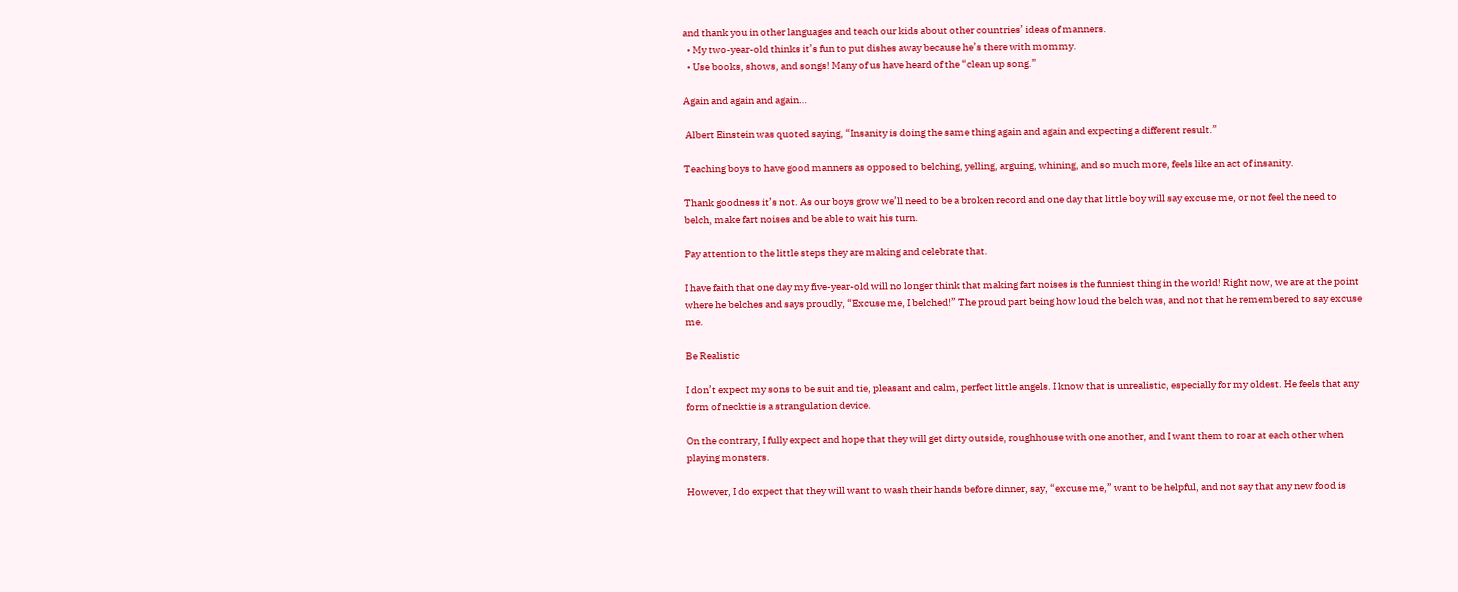and thank you in other languages and teach our kids about other countries’ ideas of manners.
  • My two-year-old thinks it’s fun to put dishes away because he’s there with mommy.
  • Use books, shows, and songs! Many of us have heard of the “clean up song.”

Again and again and again…

 Albert Einstein was quoted saying, “Insanity is doing the same thing again and again and expecting a different result.”

Teaching boys to have good manners as opposed to belching, yelling, arguing, whining, and so much more, feels like an act of insanity.

Thank goodness it’s not. As our boys grow we’ll need to be a broken record and one day that little boy will say excuse me, or not feel the need to belch, make fart noises and be able to wait his turn.

Pay attention to the little steps they are making and celebrate that.

I have faith that one day my five-year-old will no longer think that making fart noises is the funniest thing in the world! Right now, we are at the point where he belches and says proudly, “Excuse me, I belched!” The proud part being how loud the belch was, and not that he remembered to say excuse me.

Be Realistic

I don’t expect my sons to be suit and tie, pleasant and calm, perfect little angels. I know that is unrealistic, especially for my oldest. He feels that any form of necktie is a strangulation device.

On the contrary, I fully expect and hope that they will get dirty outside, roughhouse with one another, and I want them to roar at each other when playing monsters.

However, I do expect that they will want to wash their hands before dinner, say, “excuse me,” want to be helpful, and not say that any new food is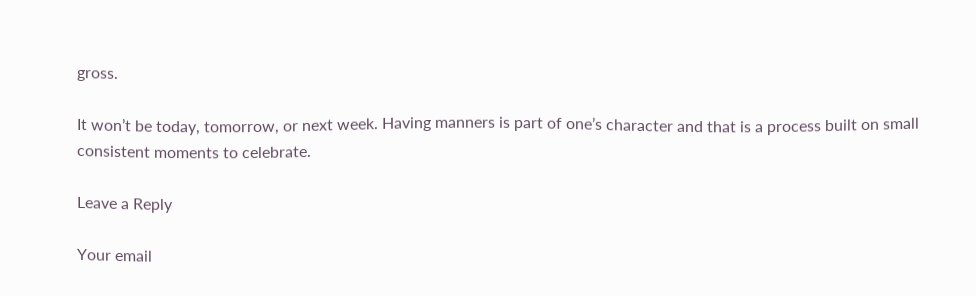gross.

It won’t be today, tomorrow, or next week. Having manners is part of one’s character and that is a process built on small consistent moments to celebrate.

Leave a Reply

Your email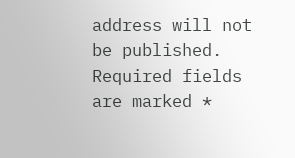address will not be published. Required fields are marked *